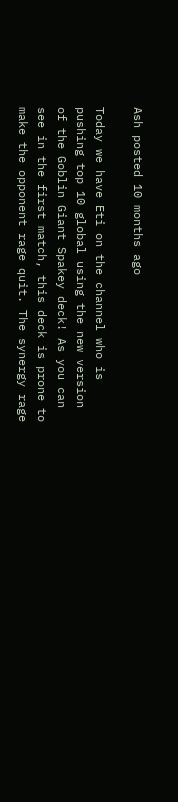Ash posted 10 months ago

Today we have Eti on the channel who is pushing top 10 global using the new version of the Goblin Giant Spakey deck! As you can see in the first match, this deck is prone to make the opponent rage quit. The synergy rage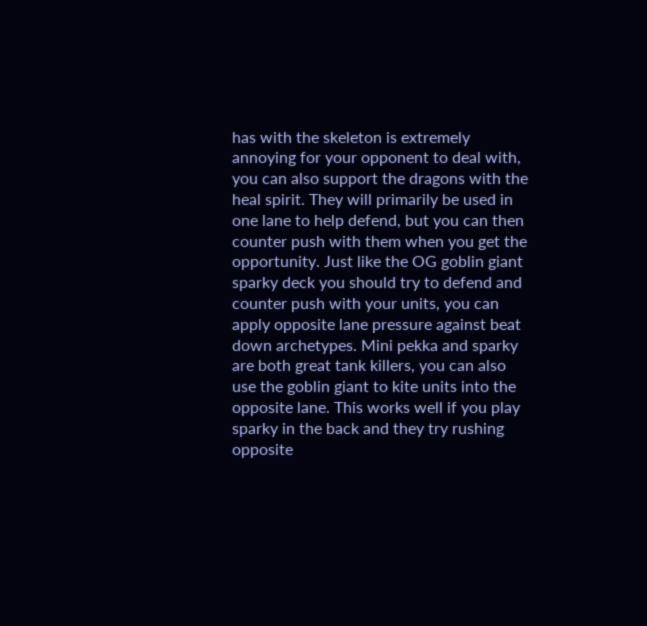has with the skeleton is extremely annoying for your opponent to deal with, you can also support the dragons with the heal spirit. They will primarily be used in one lane to help defend, but you can then counter push with them when you get the opportunity. Just like the OG goblin giant sparky deck you should try to defend and counter push with your units, you can apply opposite lane pressure against beat down archetypes. Mini pekka and sparky are both great tank killers, you can also use the goblin giant to kite units into the opposite lane. This works well if you play sparky in the back and they try rushing opposite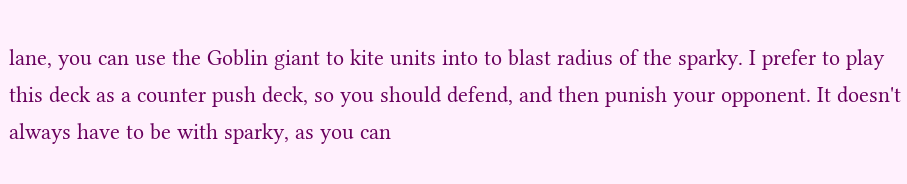lane, you can use the Goblin giant to kite units into to blast radius of the sparky. I prefer to play this deck as a counter push deck, so you should defend, and then punish your opponent. It doesn't always have to be with sparky, as you can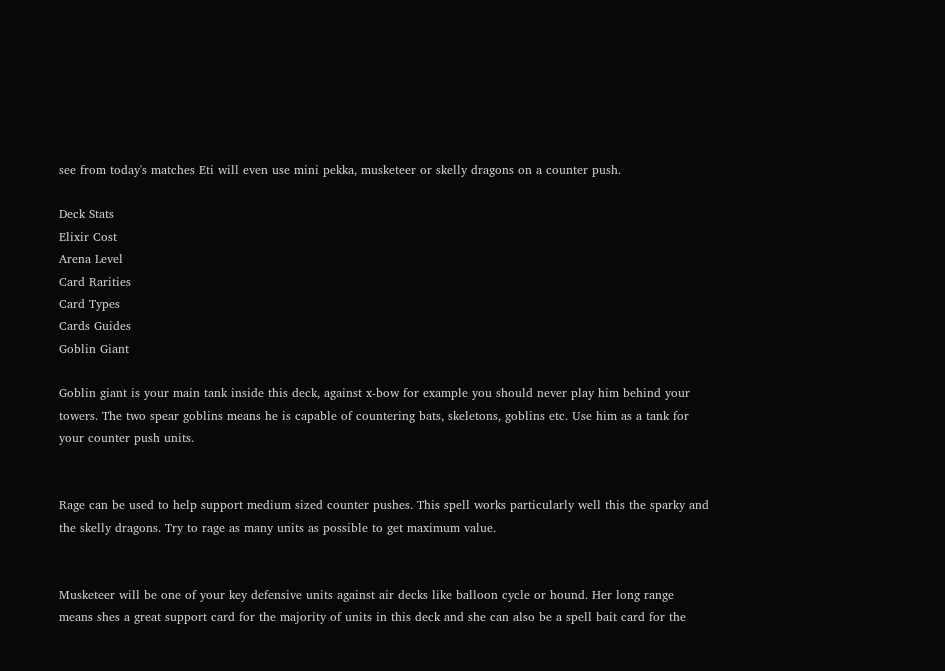see from today's matches Eti will even use mini pekka, musketeer or skelly dragons on a counter push.

Deck Stats
Elixir Cost
Arena Level
Card Rarities
Card Types
Cards Guides
Goblin Giant

Goblin giant is your main tank inside this deck, against x-bow for example you should never play him behind your towers. The two spear goblins means he is capable of countering bats, skeletons, goblins etc. Use him as a tank for your counter push units.


Rage can be used to help support medium sized counter pushes. This spell works particularly well this the sparky and the skelly dragons. Try to rage as many units as possible to get maximum value.


Musketeer will be one of your key defensive units against air decks like balloon cycle or hound. Her long range means shes a great support card for the majority of units in this deck and she can also be a spell bait card for the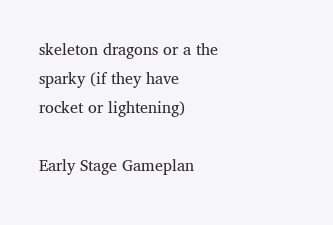skeleton dragons or a the sparky (if they have rocket or lightening)

Early Stage Gameplan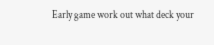Early game work out what deck your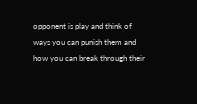opponent is play and think of ways you can punish them and how you can break through their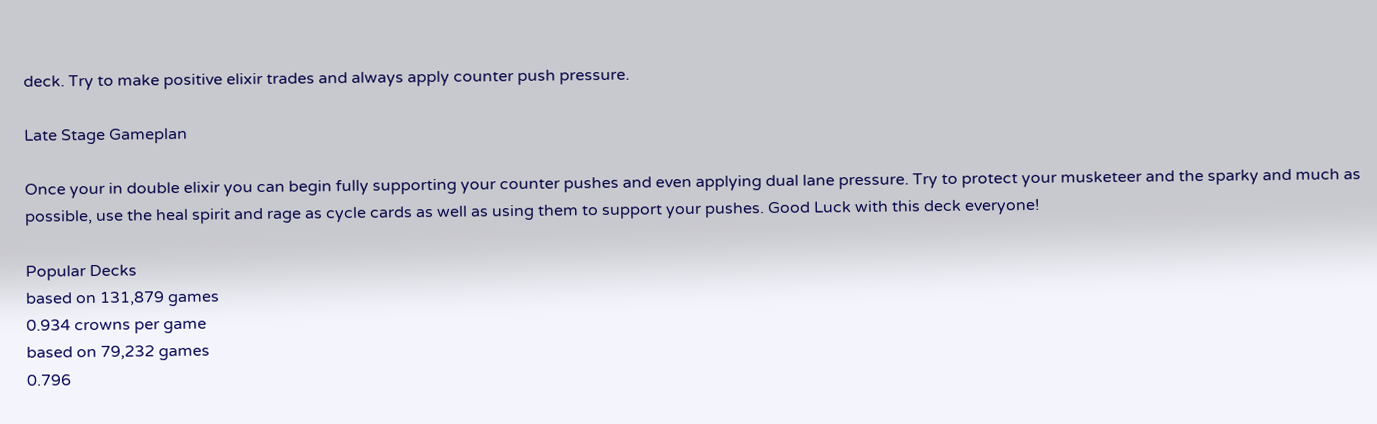deck. Try to make positive elixir trades and always apply counter push pressure.

Late Stage Gameplan

Once your in double elixir you can begin fully supporting your counter pushes and even applying dual lane pressure. Try to protect your musketeer and the sparky and much as possible, use the heal spirit and rage as cycle cards as well as using them to support your pushes. Good Luck with this deck everyone!

Popular Decks
based on 131,879 games
0.934 crowns per game
based on 79,232 games
0.796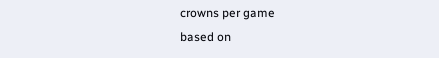crowns per game
based on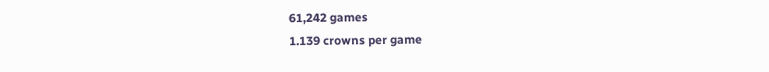61,242 games
1.139 crowns per game